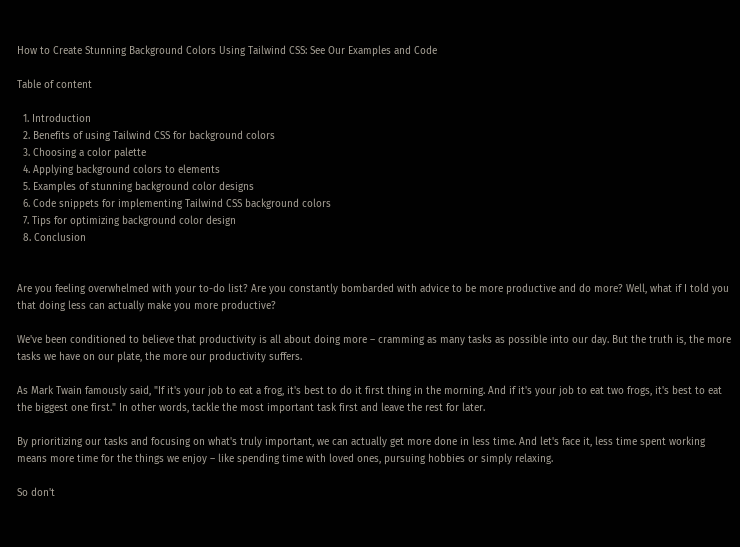How to Create Stunning Background Colors Using Tailwind CSS: See Our Examples and Code

Table of content

  1. Introduction
  2. Benefits of using Tailwind CSS for background colors
  3. Choosing a color palette
  4. Applying background colors to elements
  5. Examples of stunning background color designs
  6. Code snippets for implementing Tailwind CSS background colors
  7. Tips for optimizing background color design
  8. Conclusion


Are you feeling overwhelmed with your to-do list? Are you constantly bombarded with advice to be more productive and do more? Well, what if I told you that doing less can actually make you more productive?

We've been conditioned to believe that productivity is all about doing more – cramming as many tasks as possible into our day. But the truth is, the more tasks we have on our plate, the more our productivity suffers.

As Mark Twain famously said, "If it's your job to eat a frog, it's best to do it first thing in the morning. And if it's your job to eat two frogs, it's best to eat the biggest one first." In other words, tackle the most important task first and leave the rest for later.

By prioritizing our tasks and focusing on what's truly important, we can actually get more done in less time. And let's face it, less time spent working means more time for the things we enjoy – like spending time with loved ones, pursuing hobbies or simply relaxing.

So don't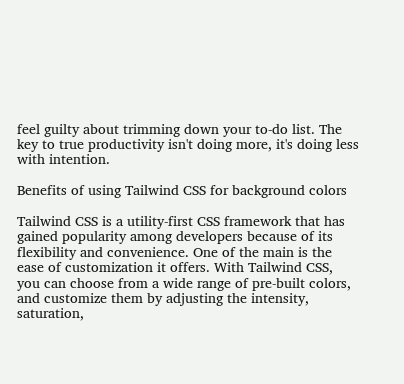feel guilty about trimming down your to-do list. The key to true productivity isn't doing more, it's doing less with intention.

Benefits of using Tailwind CSS for background colors

Tailwind CSS is a utility-first CSS framework that has gained popularity among developers because of its flexibility and convenience. One of the main is the ease of customization it offers. With Tailwind CSS, you can choose from a wide range of pre-built colors, and customize them by adjusting the intensity, saturation,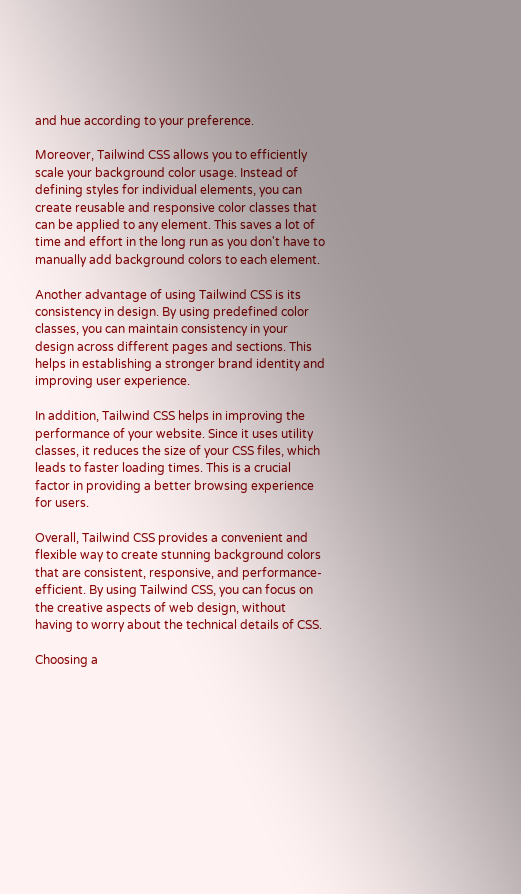and hue according to your preference.

Moreover, Tailwind CSS allows you to efficiently scale your background color usage. Instead of defining styles for individual elements, you can create reusable and responsive color classes that can be applied to any element. This saves a lot of time and effort in the long run as you don't have to manually add background colors to each element.

Another advantage of using Tailwind CSS is its consistency in design. By using predefined color classes, you can maintain consistency in your design across different pages and sections. This helps in establishing a stronger brand identity and improving user experience.

In addition, Tailwind CSS helps in improving the performance of your website. Since it uses utility classes, it reduces the size of your CSS files, which leads to faster loading times. This is a crucial factor in providing a better browsing experience for users.

Overall, Tailwind CSS provides a convenient and flexible way to create stunning background colors that are consistent, responsive, and performance-efficient. By using Tailwind CSS, you can focus on the creative aspects of web design, without having to worry about the technical details of CSS.

Choosing a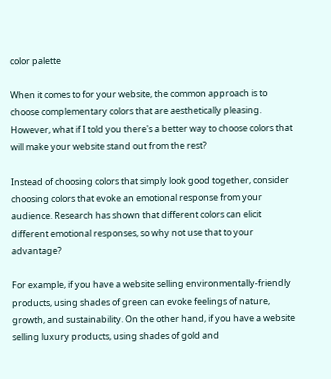color palette

When it comes to for your website, the common approach is to choose complementary colors that are aesthetically pleasing. However, what if I told you there's a better way to choose colors that will make your website stand out from the rest?

Instead of choosing colors that simply look good together, consider choosing colors that evoke an emotional response from your audience. Research has shown that different colors can elicit different emotional responses, so why not use that to your advantage?

For example, if you have a website selling environmentally-friendly products, using shades of green can evoke feelings of nature, growth, and sustainability. On the other hand, if you have a website selling luxury products, using shades of gold and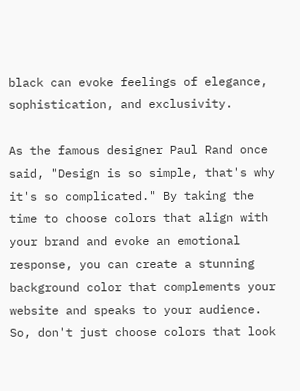black can evoke feelings of elegance, sophistication, and exclusivity.

As the famous designer Paul Rand once said, "Design is so simple, that's why it's so complicated." By taking the time to choose colors that align with your brand and evoke an emotional response, you can create a stunning background color that complements your website and speaks to your audience. So, don't just choose colors that look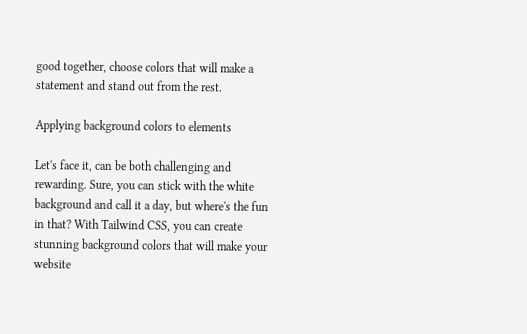good together, choose colors that will make a statement and stand out from the rest.

Applying background colors to elements

Let's face it, can be both challenging and rewarding. Sure, you can stick with the white background and call it a day, but where's the fun in that? With Tailwind CSS, you can create stunning background colors that will make your website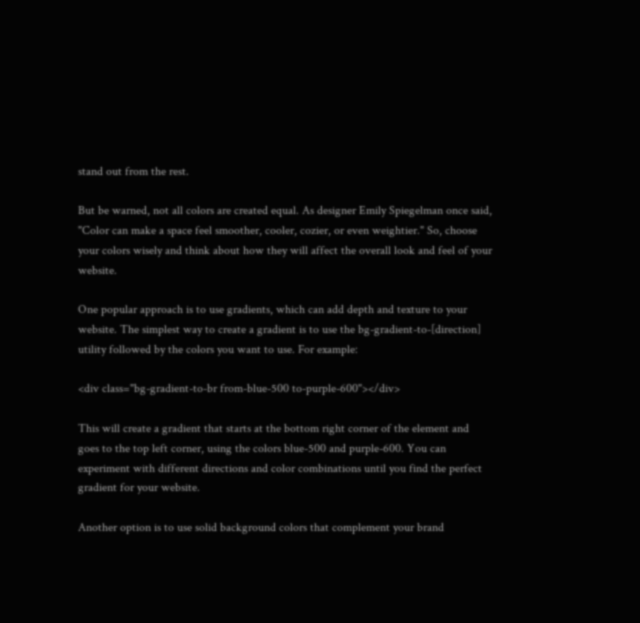stand out from the rest.

But be warned, not all colors are created equal. As designer Emily Spiegelman once said, "Color can make a space feel smoother, cooler, cozier, or even weightier." So, choose your colors wisely and think about how they will affect the overall look and feel of your website.

One popular approach is to use gradients, which can add depth and texture to your website. The simplest way to create a gradient is to use the bg-gradient-to-[direction] utility followed by the colors you want to use. For example:

<div class="bg-gradient-to-br from-blue-500 to-purple-600"></div>

This will create a gradient that starts at the bottom right corner of the element and goes to the top left corner, using the colors blue-500 and purple-600. You can experiment with different directions and color combinations until you find the perfect gradient for your website.

Another option is to use solid background colors that complement your brand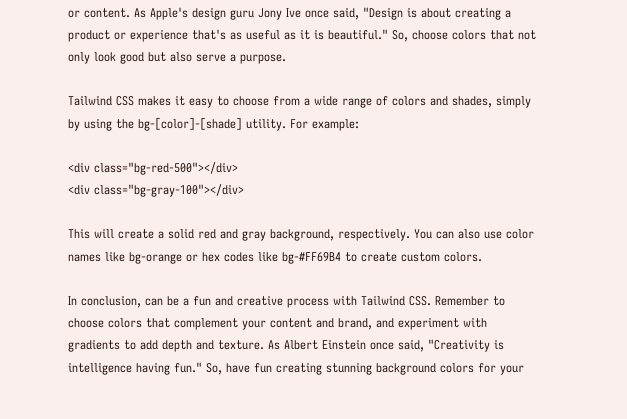or content. As Apple's design guru Jony Ive once said, "Design is about creating a product or experience that's as useful as it is beautiful." So, choose colors that not only look good but also serve a purpose.

Tailwind CSS makes it easy to choose from a wide range of colors and shades, simply by using the bg-[color]-[shade] utility. For example:

<div class="bg-red-500"></div>
<div class="bg-gray-100"></div>

This will create a solid red and gray background, respectively. You can also use color names like bg-orange or hex codes like bg-#FF69B4 to create custom colors.

In conclusion, can be a fun and creative process with Tailwind CSS. Remember to choose colors that complement your content and brand, and experiment with gradients to add depth and texture. As Albert Einstein once said, "Creativity is intelligence having fun." So, have fun creating stunning background colors for your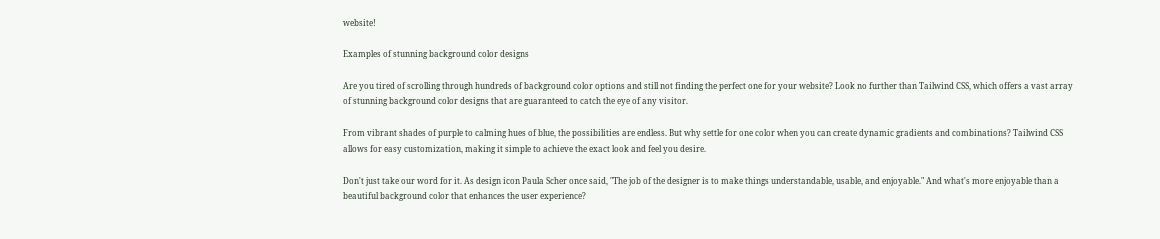website!

Examples of stunning background color designs

Are you tired of scrolling through hundreds of background color options and still not finding the perfect one for your website? Look no further than Tailwind CSS, which offers a vast array of stunning background color designs that are guaranteed to catch the eye of any visitor.

From vibrant shades of purple to calming hues of blue, the possibilities are endless. But why settle for one color when you can create dynamic gradients and combinations? Tailwind CSS allows for easy customization, making it simple to achieve the exact look and feel you desire.

Don't just take our word for it. As design icon Paula Scher once said, "The job of the designer is to make things understandable, usable, and enjoyable." And what's more enjoyable than a beautiful background color that enhances the user experience?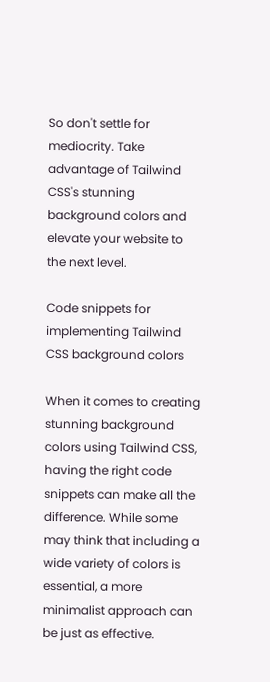So don't settle for mediocrity. Take advantage of Tailwind CSS's stunning background colors and elevate your website to the next level.

Code snippets for implementing Tailwind CSS background colors

When it comes to creating stunning background colors using Tailwind CSS, having the right code snippets can make all the difference. While some may think that including a wide variety of colors is essential, a more minimalist approach can be just as effective.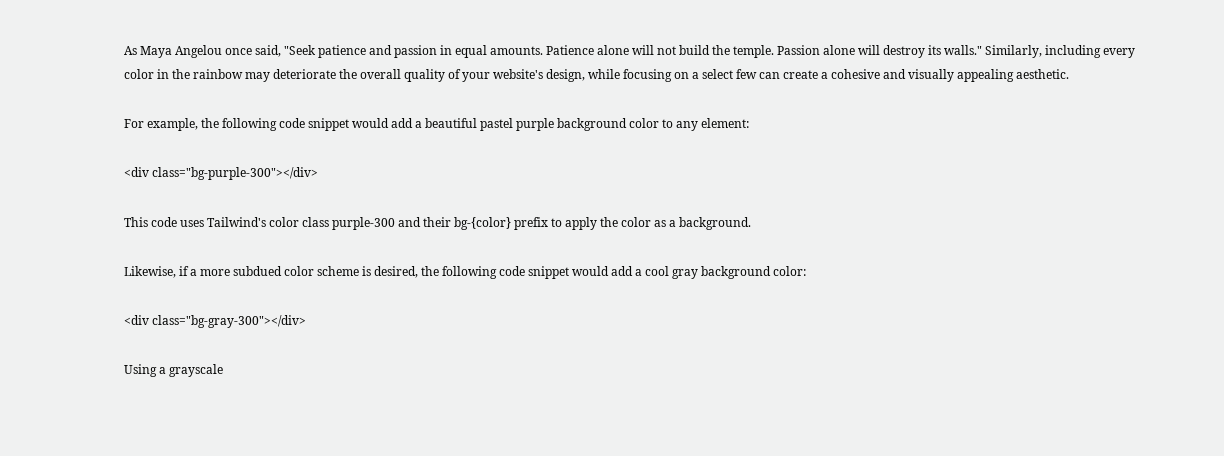As Maya Angelou once said, "Seek patience and passion in equal amounts. Patience alone will not build the temple. Passion alone will destroy its walls." Similarly, including every color in the rainbow may deteriorate the overall quality of your website's design, while focusing on a select few can create a cohesive and visually appealing aesthetic.

For example, the following code snippet would add a beautiful pastel purple background color to any element:

<div class="bg-purple-300"></div>

This code uses Tailwind's color class purple-300 and their bg-{color} prefix to apply the color as a background.

Likewise, if a more subdued color scheme is desired, the following code snippet would add a cool gray background color:

<div class="bg-gray-300"></div>

Using a grayscale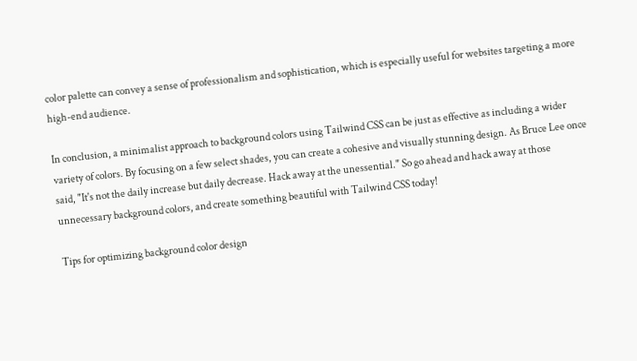color palette can convey a sense of professionalism and sophistication, which is especially useful for websites targeting a more high-end audience.

In conclusion, a minimalist approach to background colors using Tailwind CSS can be just as effective as including a wider variety of colors. By focusing on a few select shades, you can create a cohesive and visually stunning design. As Bruce Lee once said, "It's not the daily increase but daily decrease. Hack away at the unessential." So go ahead and hack away at those unnecessary background colors, and create something beautiful with Tailwind CSS today!

Tips for optimizing background color design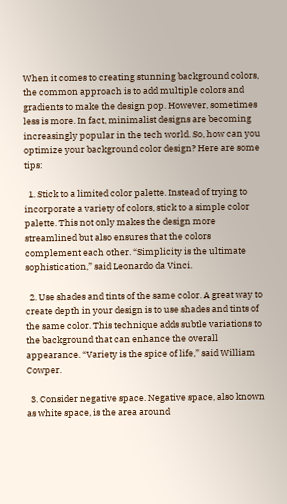When it comes to creating stunning background colors, the common approach is to add multiple colors and gradients to make the design pop. However, sometimes less is more. In fact, minimalist designs are becoming increasingly popular in the tech world. So, how can you optimize your background color design? Here are some tips:

  1. Stick to a limited color palette. Instead of trying to incorporate a variety of colors, stick to a simple color palette. This not only makes the design more streamlined but also ensures that the colors complement each other. “Simplicity is the ultimate sophistication,” said Leonardo da Vinci.

  2. Use shades and tints of the same color. A great way to create depth in your design is to use shades and tints of the same color. This technique adds subtle variations to the background that can enhance the overall appearance. “Variety is the spice of life,” said William Cowper.

  3. Consider negative space. Negative space, also known as white space, is the area around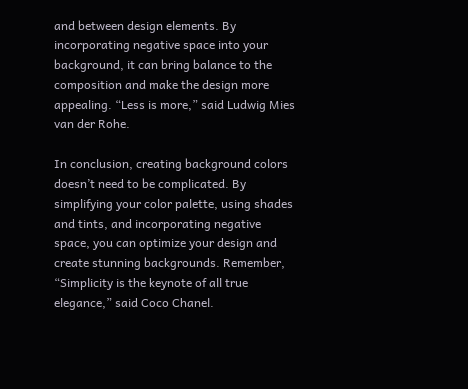and between design elements. By incorporating negative space into your background, it can bring balance to the composition and make the design more appealing. “Less is more,” said Ludwig Mies van der Rohe.

In conclusion, creating background colors doesn’t need to be complicated. By simplifying your color palette, using shades and tints, and incorporating negative space, you can optimize your design and create stunning backgrounds. Remember, “Simplicity is the keynote of all true elegance,” said Coco Chanel.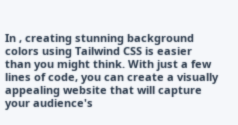In , creating stunning background colors using Tailwind CSS is easier than you might think. With just a few lines of code, you can create a visually appealing website that will capture your audience's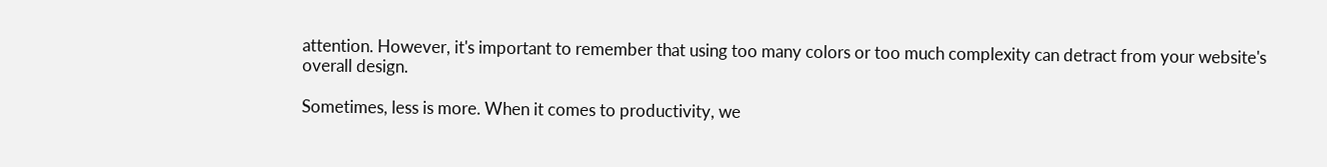attention. However, it's important to remember that using too many colors or too much complexity can detract from your website's overall design.

Sometimes, less is more. When it comes to productivity, we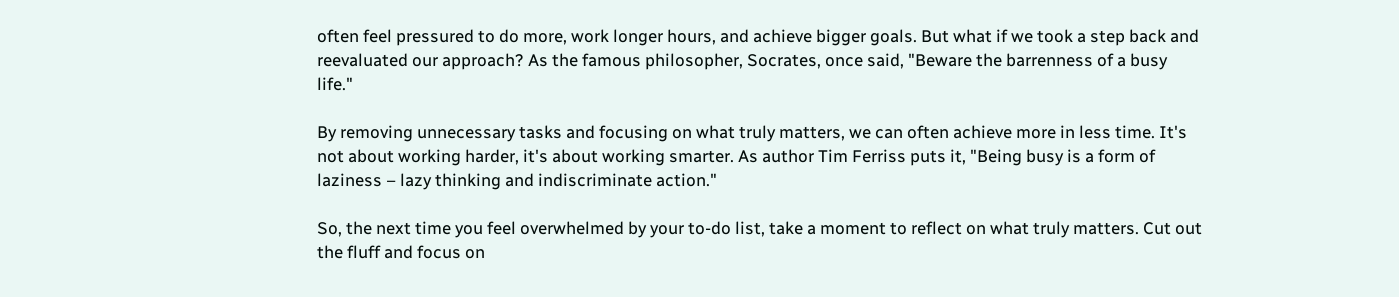often feel pressured to do more, work longer hours, and achieve bigger goals. But what if we took a step back and reevaluated our approach? As the famous philosopher, Socrates, once said, "Beware the barrenness of a busy life."

By removing unnecessary tasks and focusing on what truly matters, we can often achieve more in less time. It's not about working harder, it's about working smarter. As author Tim Ferriss puts it, "Being busy is a form of laziness – lazy thinking and indiscriminate action."

So, the next time you feel overwhelmed by your to-do list, take a moment to reflect on what truly matters. Cut out the fluff and focus on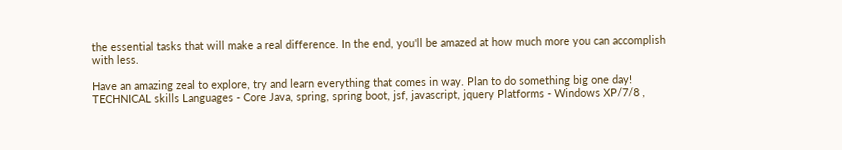the essential tasks that will make a real difference. In the end, you'll be amazed at how much more you can accomplish with less.

Have an amazing zeal to explore, try and learn everything that comes in way. Plan to do something big one day! TECHNICAL skills Languages - Core Java, spring, spring boot, jsf, javascript, jquery Platforms - Windows XP/7/8 ,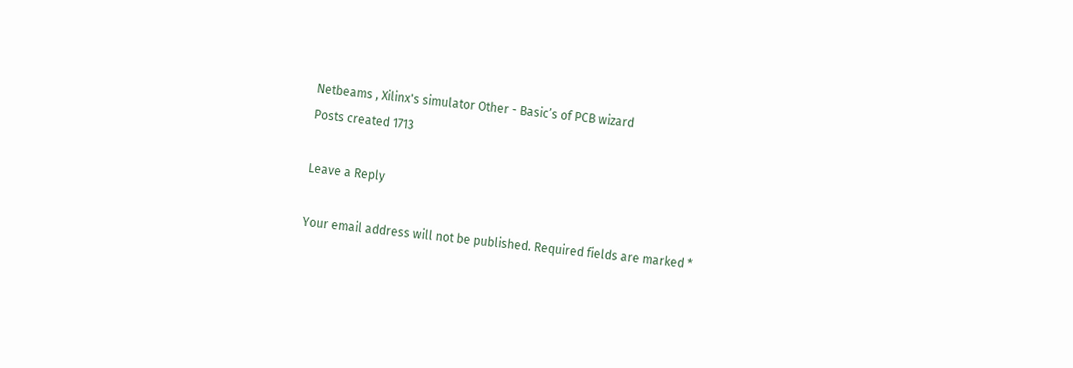Netbeams , Xilinx's simulator Other - Basic’s of PCB wizard
Posts created 1713

Leave a Reply

Your email address will not be published. Required fields are marked *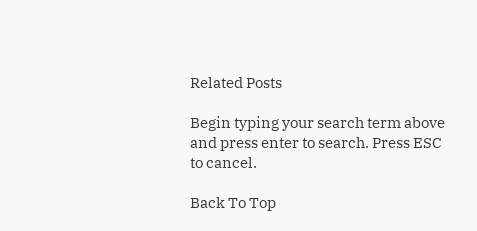Related Posts

Begin typing your search term above and press enter to search. Press ESC to cancel.

Back To Top